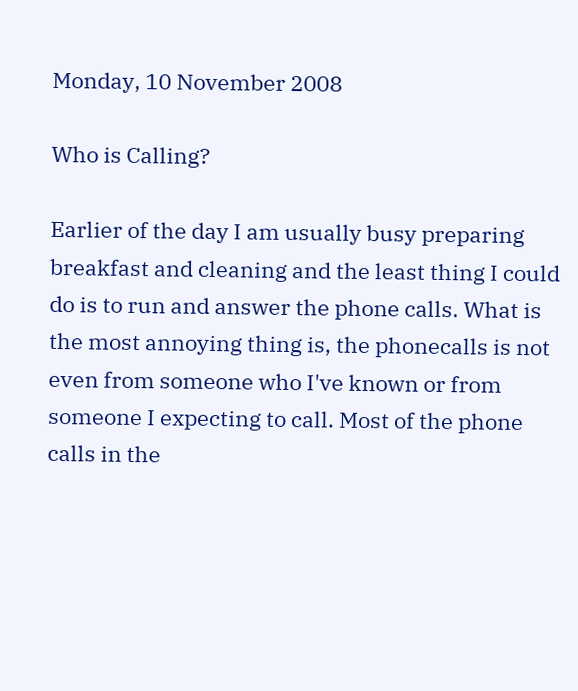Monday, 10 November 2008

Who is Calling?

Earlier of the day I am usually busy preparing breakfast and cleaning and the least thing I could do is to run and answer the phone calls. What is the most annoying thing is, the phonecalls is not even from someone who I've known or from someone I expecting to call. Most of the phone calls in the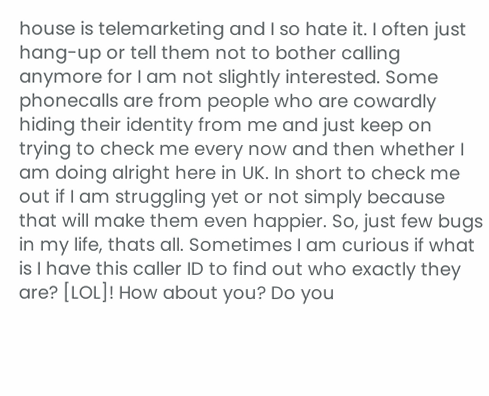house is telemarketing and I so hate it. I often just hang-up or tell them not to bother calling anymore for I am not slightly interested. Some phonecalls are from people who are cowardly hiding their identity from me and just keep on trying to check me every now and then whether I am doing alright here in UK. In short to check me out if I am struggling yet or not simply because that will make them even happier. So, just few bugs in my life, thats all. Sometimes I am curious if what is I have this caller ID to find out who exactly they are? [LOL]! How about you? Do you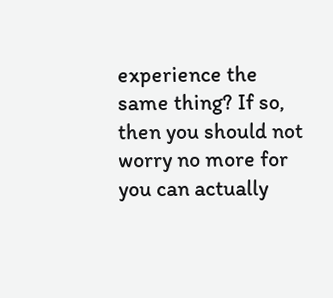experience the same thing? If so, then you should not worry no more for you can actually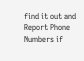find it out and Report Phone Numbers if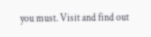you must. Visit and find out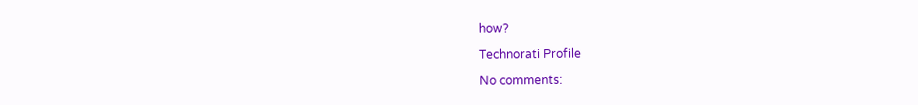how?

Technorati Profile

No comments: